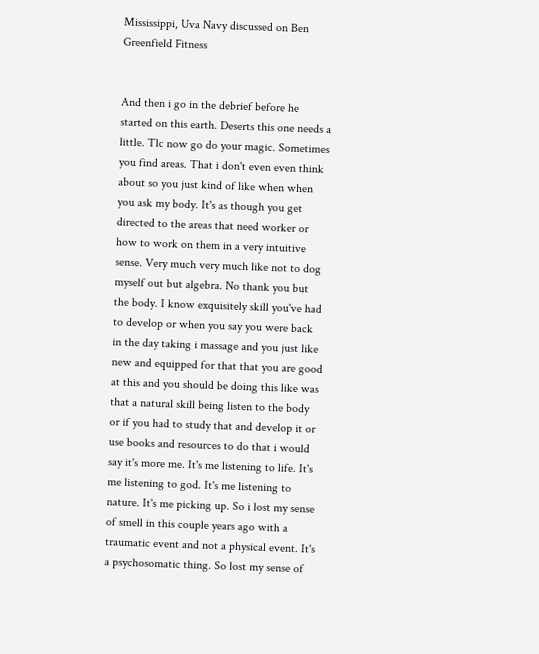Mississippi, Uva Navy discussed on Ben Greenfield Fitness


And then i go in the debrief before he started on this earth. Deserts this one needs a little. Tlc now go do your magic. Sometimes you find areas. That i don't even even think about so you just kind of like when when you ask my body. It's as though you get directed to the areas that need worker or how to work on them in a very intuitive sense. Very much very much like not to dog myself out but algebra. No thank you but the body. I know exquisitely skill you've had to develop or when you say you were back in the day taking i massage and you just like new and equipped for that that you are good at this and you should be doing this like was that a natural skill being listen to the body or if you had to study that and develop it or use books and resources to do that i would say it's more me. It's me listening to life. It's me listening to god. It's me listening to nature. It's me picking up. So i lost my sense of smell in this couple years ago with a traumatic event and not a physical event. It's a psychosomatic thing. So lost my sense of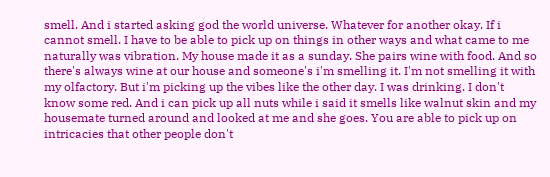smell. And i started asking god the world universe. Whatever for another okay. If i cannot smell. I have to be able to pick up on things in other ways and what came to me naturally was vibration. My house made it as a sunday. She pairs wine with food. And so there's always wine at our house and someone's i'm smelling it. I'm not smelling it with my olfactory. But i'm picking up the vibes like the other day. I was drinking. I don't know some red. And i can pick up all nuts while i said it smells like walnut skin and my housemate turned around and looked at me and she goes. You are able to pick up on intricacies that other people don't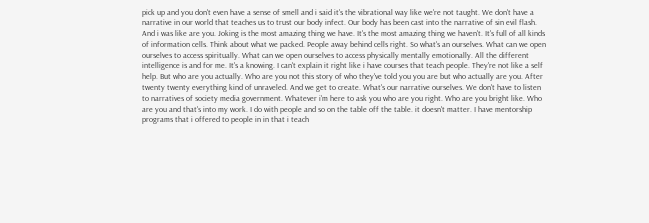pick up and you don't even have a sense of smell and i said it's the vibrational way like we're not taught. We don't have a narrative in our world that teaches us to trust our body infect. Our body has been cast into the narrative of sin evil flash. And i was like are you. Joking is the most amazing thing we have. It's the most amazing thing we haven't. It's full of all kinds of information cells. Think about what we packed. People away behind cells right. So what's an ourselves. What can we open ourselves to access spiritually. What can we open ourselves to access physically mentally emotionally. All the different intelligence is and for me. It's a knowing. I can't explain it right like i have courses that teach people. They're not like a self help. But who are you actually. Who are you not this story of who they've told you you are but who actually are you. After twenty twenty everything kind of unraveled. And we get to create. What's our narrative ourselves. We don't have to listen to narratives of society media government. Whatever i'm here to ask you who are you right. Who are you bright like. Who are you and that's into my work. I do with people and so on the table off the table. it doesn't matter. I have mentorship programs that i offered to people in in that i teach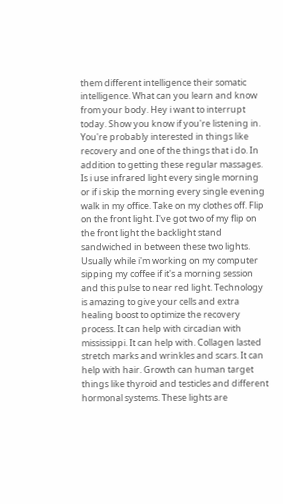them different intelligence their somatic intelligence. What can you learn and know from your body. Hey i want to interrupt today. Show you know if you're listening in. You're probably interested in things like recovery and one of the things that i do. In addition to getting these regular massages. Is i use infrared light every single morning or if i skip the morning every single evening walk in my office. Take on my clothes off. Flip on the front light. I've got two of my flip on the front light the backlight stand sandwiched in between these two lights. Usually while i'm working on my computer sipping my coffee if it's a morning session and this pulse to near red light. Technology is amazing to give your cells and extra healing boost to optimize the recovery process. It can help with circadian with mississippi. It can help with. Collagen lasted stretch marks and wrinkles and scars. It can help with hair. Growth can human target things like thyroid and testicles and different hormonal systems. These lights are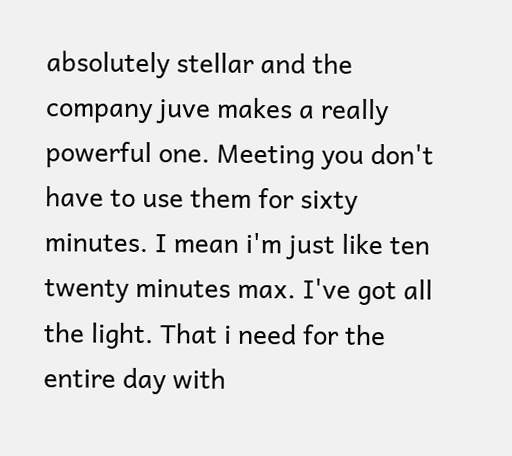absolutely stellar and the company juve makes a really powerful one. Meeting you don't have to use them for sixty minutes. I mean i'm just like ten twenty minutes max. I've got all the light. That i need for the entire day with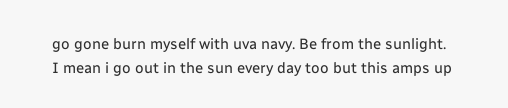go gone burn myself with uva navy. Be from the sunlight. I mean i go out in the sun every day too but this amps up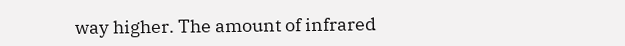way higher. The amount of infrared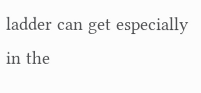ladder can get especially in the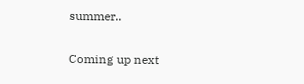summer..

Coming up next